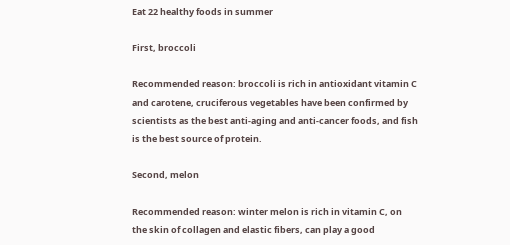Eat 22 healthy foods in summer

First, broccoli

Recommended reason: broccoli is rich in antioxidant vitamin C and carotene, cruciferous vegetables have been confirmed by scientists as the best anti-aging and anti-cancer foods, and fish is the best source of protein.

Second, melon

Recommended reason: winter melon is rich in vitamin C, on the skin of collagen and elastic fibers, can play a good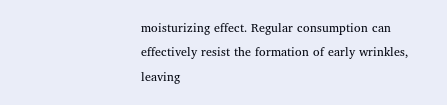moisturizing effect. Regular consumption can effectively resist the formation of early wrinkles, leaving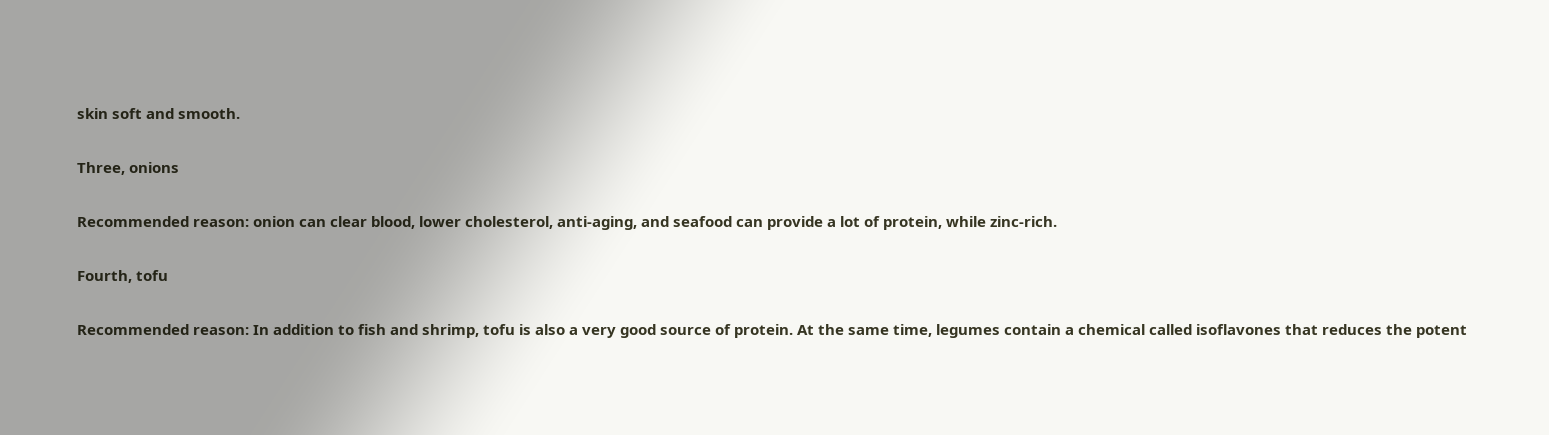skin soft and smooth.

Three, onions

Recommended reason: onion can clear blood, lower cholesterol, anti-aging, and seafood can provide a lot of protein, while zinc-rich.

Fourth, tofu

Recommended reason: In addition to fish and shrimp, tofu is also a very good source of protein. At the same time, legumes contain a chemical called isoflavones that reduces the potent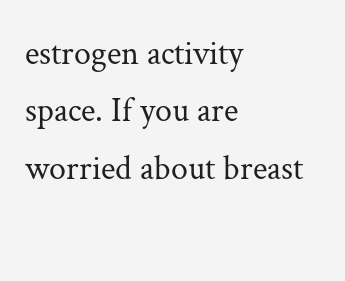estrogen activity space. If you are worried about breast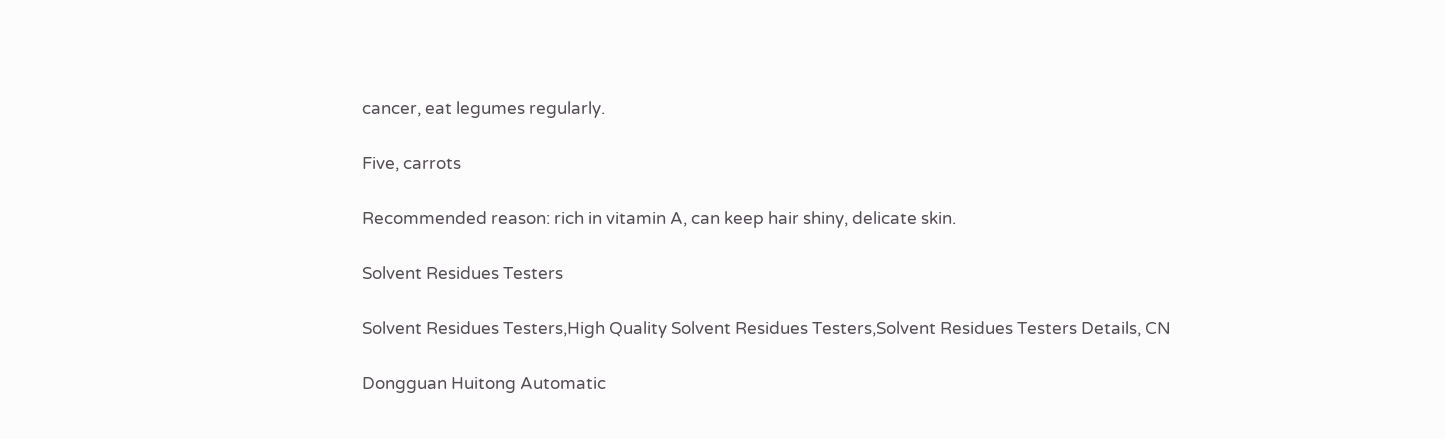cancer, eat legumes regularly.

Five, carrots

Recommended reason: rich in vitamin A, can keep hair shiny, delicate skin.

Solvent Residues Testers

Solvent Residues Testers,High Quality Solvent Residues Testers,Solvent Residues Testers Details, CN

Dongguan Huitong Automatic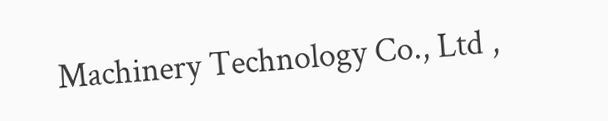Machinery Technology Co., Ltd ,